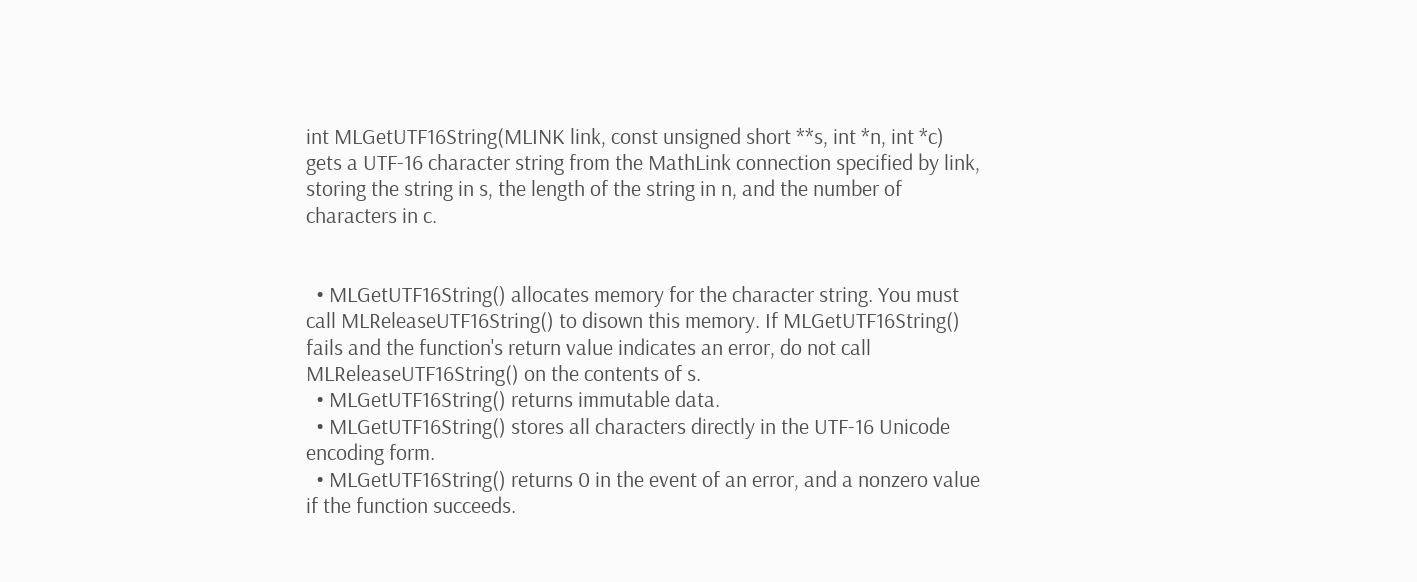int MLGetUTF16String(MLINK link, const unsigned short **s, int *n, int *c)
gets a UTF-16 character string from the MathLink connection specified by link, storing the string in s, the length of the string in n, and the number of characters in c.


  • MLGetUTF16String() allocates memory for the character string. You must call MLReleaseUTF16String() to disown this memory. If MLGetUTF16String() fails and the function's return value indicates an error, do not call MLReleaseUTF16String() on the contents of s.
  • MLGetUTF16String() returns immutable data.
  • MLGetUTF16String() stores all characters directly in the UTF-16 Unicode encoding form.
  • MLGetUTF16String() returns 0 in the event of an error, and a nonzero value if the function succeeds.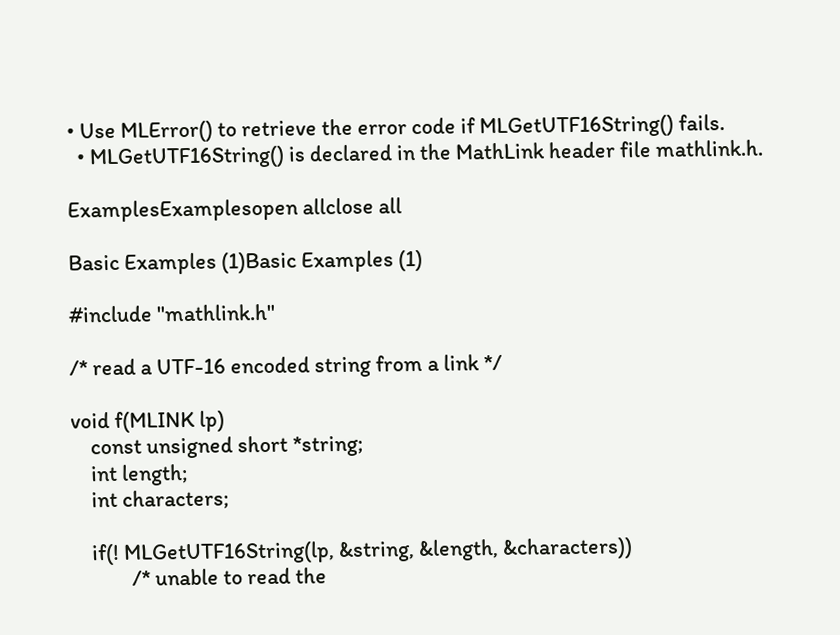• Use MLError() to retrieve the error code if MLGetUTF16String() fails.
  • MLGetUTF16String() is declared in the MathLink header file mathlink.h.

ExamplesExamplesopen allclose all

Basic Examples (1)Basic Examples (1)

#include "mathlink.h"

/* read a UTF-16 encoded string from a link */

void f(MLINK lp)
    const unsigned short *string;
    int length;
    int characters;

    if(! MLGetUTF16String(lp, &string, &length, &characters))
            /* unable to read the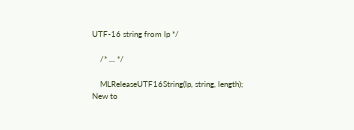UTF-16 string from lp */

    /* ... */

    MLReleaseUTF16String(lp, string, length);
New to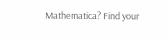Mathematica? Find your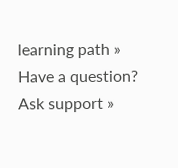learning path »
Have a question? Ask support »